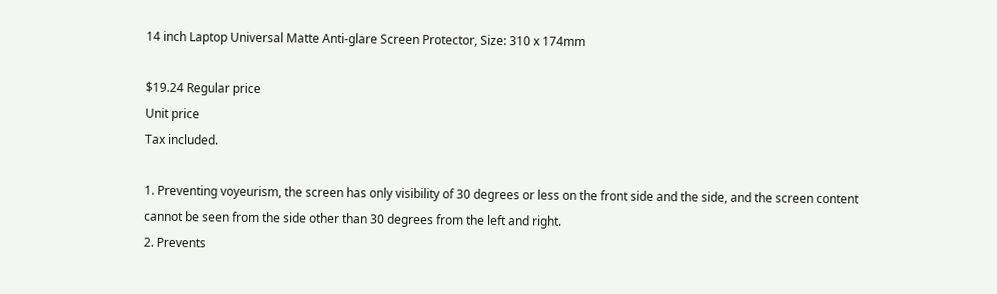14 inch Laptop Universal Matte Anti-glare Screen Protector, Size: 310 x 174mm

$19.24 Regular price
Unit price
Tax included.

1. Preventing voyeurism, the screen has only visibility of 30 degrees or less on the front side and the side, and the screen content cannot be seen from the side other than 30 degrees from the left and right.
2. Prevents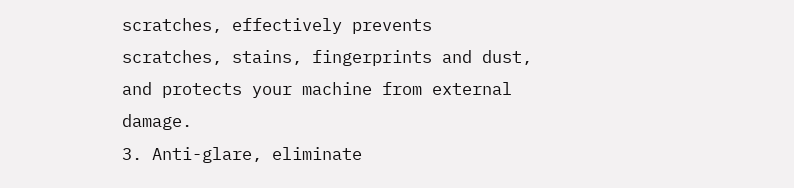scratches, effectively prevents scratches, stains, fingerprints and dust, and protects your machine from external damage.
3. Anti-glare, eliminate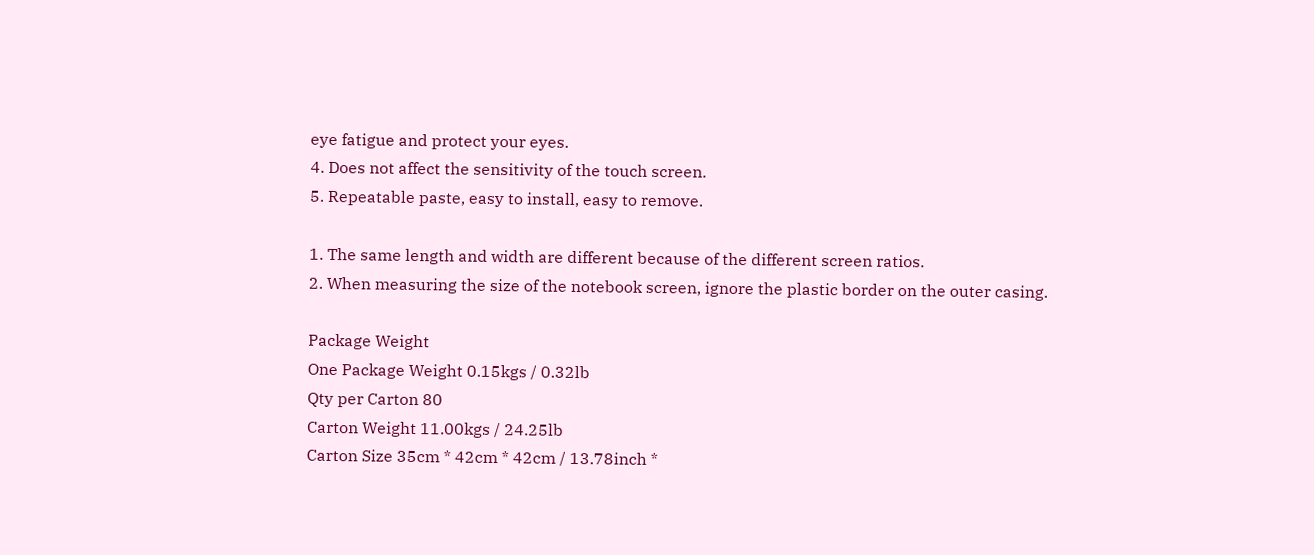eye fatigue and protect your eyes.
4. Does not affect the sensitivity of the touch screen.
5. Repeatable paste, easy to install, easy to remove.

1. The same length and width are different because of the different screen ratios.
2. When measuring the size of the notebook screen, ignore the plastic border on the outer casing.

Package Weight
One Package Weight 0.15kgs / 0.32lb
Qty per Carton 80
Carton Weight 11.00kgs / 24.25lb
Carton Size 35cm * 42cm * 42cm / 13.78inch *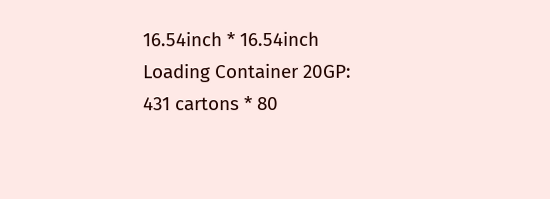16.54inch * 16.54inch
Loading Container 20GP: 431 cartons * 80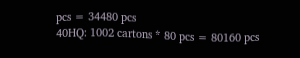pcs = 34480 pcs
40HQ: 1002 cartons * 80 pcs = 80160 pcs